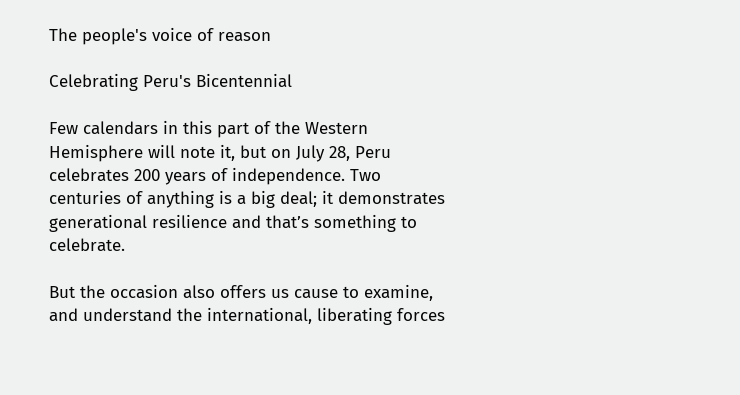The people's voice of reason

Celebrating Peru's Bicentennial

Few calendars in this part of the Western Hemisphere will note it, but on July 28, Peru celebrates 200 years of independence. Two centuries of anything is a big deal; it demonstrates generational resilience and that’s something to celebrate.

But the occasion also offers us cause to examine, and understand the international, liberating forces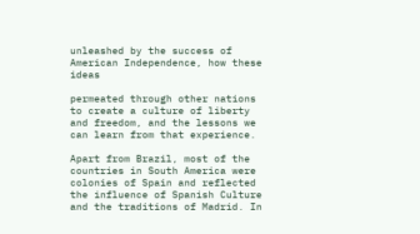unleashed by the success of American Independence, how these ideas

permeated through other nations to create a culture of liberty and freedom, and the lessons we can learn from that experience.

Apart from Brazil, most of the countries in South America were colonies of Spain and reflected the influence of Spanish Culture and the traditions of Madrid. In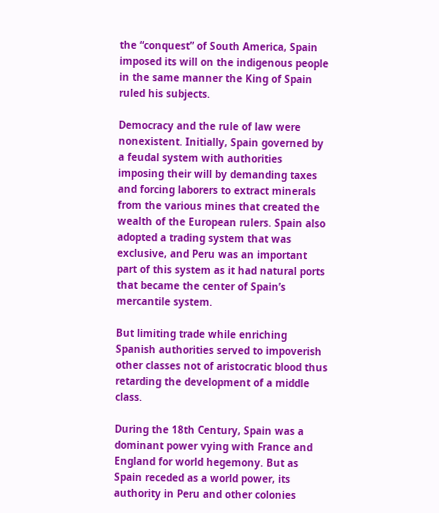the “conquest” of South America, Spain imposed its will on the indigenous people in the same manner the King of Spain ruled his subjects.

Democracy and the rule of law were nonexistent. Initially, Spain governed by a feudal system with authorities imposing their will by demanding taxes and forcing laborers to extract minerals from the various mines that created the wealth of the European rulers. Spain also adopted a trading system that was exclusive, and Peru was an important part of this system as it had natural ports that became the center of Spain’s mercantile system.

But limiting trade while enriching Spanish authorities served to impoverish other classes not of aristocratic blood thus retarding the development of a middle class.

During the 18th Century, Spain was a dominant power vying with France and England for world hegemony. But as Spain receded as a world power, its authority in Peru and other colonies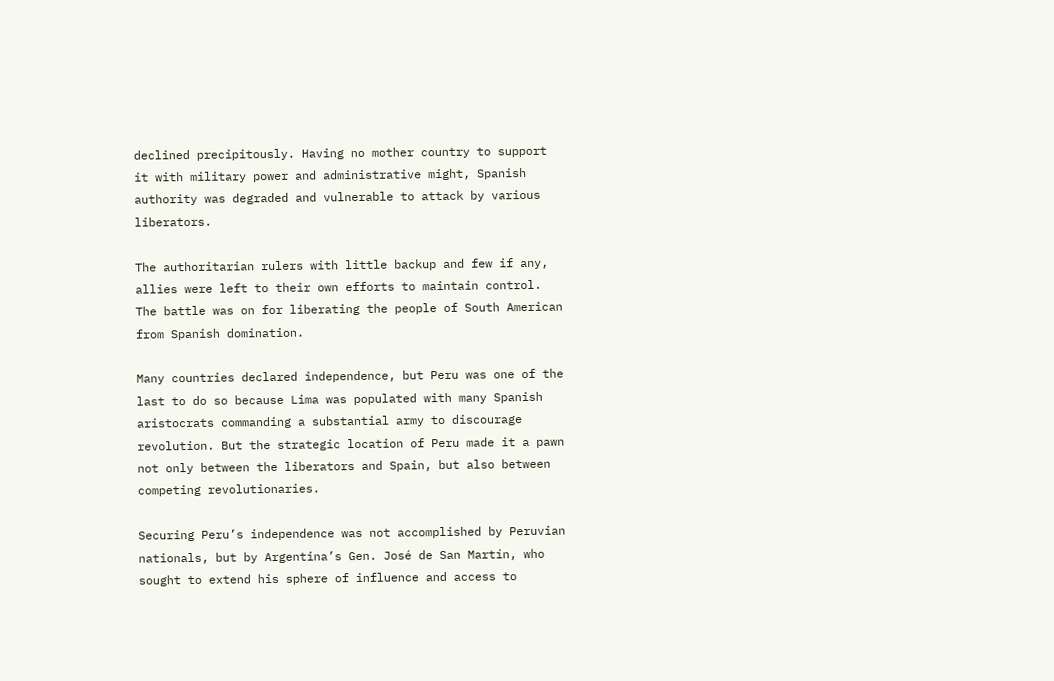declined precipitously. Having no mother country to support it with military power and administrative might, Spanish authority was degraded and vulnerable to attack by various liberators.

The authoritarian rulers with little backup and few if any, allies were left to their own efforts to maintain control. The battle was on for liberating the people of South American from Spanish domination.

Many countries declared independence, but Peru was one of the last to do so because Lima was populated with many Spanish aristocrats commanding a substantial army to discourage revolution. But the strategic location of Peru made it a pawn not only between the liberators and Spain, but also between competing revolutionaries.

Securing Peru’s independence was not accomplished by Peruvian nationals, but by Argentina’s Gen. José de San Martín, who sought to extend his sphere of influence and access to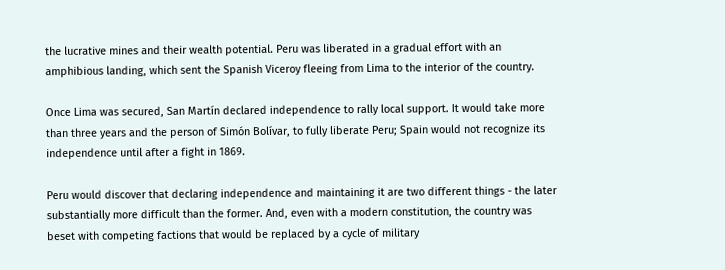the lucrative mines and their wealth potential. Peru was liberated in a gradual effort with an amphibious landing, which sent the Spanish Viceroy fleeing from Lima to the interior of the country.

Once Lima was secured, San Martín declared independence to rally local support. It would take more than three years and the person of Simón Bolívar, to fully liberate Peru; Spain would not recognize its independence until after a fight in 1869.

Peru would discover that declaring independence and maintaining it are two different things - the later substantially more difficult than the former. And, even with a modern constitution, the country was beset with competing factions that would be replaced by a cycle of military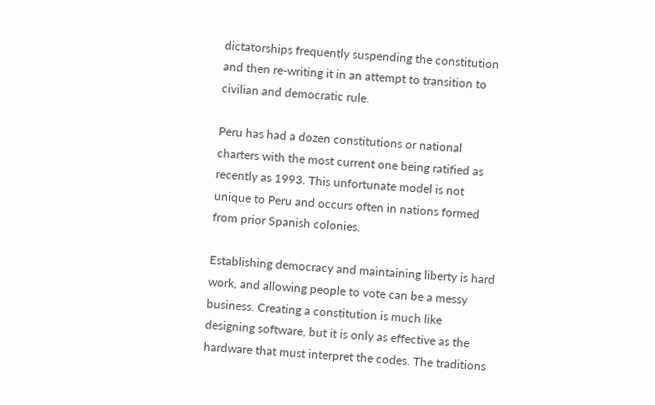dictatorships frequently suspending the constitution and then re-writing it in an attempt to transition to civilian and democratic rule.

Peru has had a dozen constitutions or national charters with the most current one being ratified as recently as 1993. This unfortunate model is not unique to Peru and occurs often in nations formed from prior Spanish colonies.

Establishing democracy and maintaining liberty is hard work, and allowing people to vote can be a messy business. Creating a constitution is much like designing software, but it is only as effective as the hardware that must interpret the codes. The traditions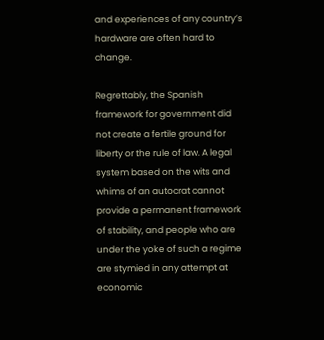and experiences of any country’s hardware are often hard to change.

Regrettably, the Spanish framework for government did not create a fertile ground for liberty or the rule of law. A legal system based on the wits and whims of an autocrat cannot provide a permanent framework of stability, and people who are under the yoke of such a regime are stymied in any attempt at economic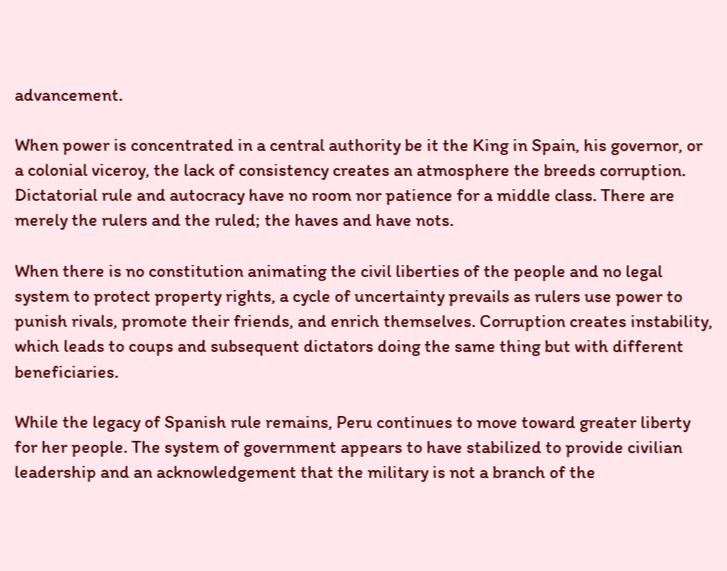advancement.

When power is concentrated in a central authority be it the King in Spain, his governor, or a colonial viceroy, the lack of consistency creates an atmosphere the breeds corruption. Dictatorial rule and autocracy have no room nor patience for a middle class. There are merely the rulers and the ruled; the haves and have nots.

When there is no constitution animating the civil liberties of the people and no legal system to protect property rights, a cycle of uncertainty prevails as rulers use power to punish rivals, promote their friends, and enrich themselves. Corruption creates instability, which leads to coups and subsequent dictators doing the same thing but with different beneficiaries.

While the legacy of Spanish rule remains, Peru continues to move toward greater liberty for her people. The system of government appears to have stabilized to provide civilian leadership and an acknowledgement that the military is not a branch of the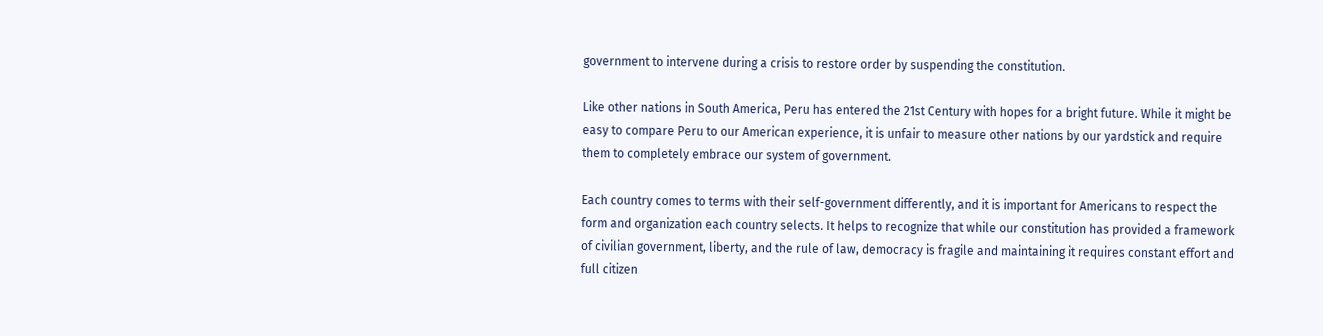government to intervene during a crisis to restore order by suspending the constitution.

Like other nations in South America, Peru has entered the 21st Century with hopes for a bright future. While it might be easy to compare Peru to our American experience, it is unfair to measure other nations by our yardstick and require them to completely embrace our system of government.

Each country comes to terms with their self-government differently, and it is important for Americans to respect the form and organization each country selects. It helps to recognize that while our constitution has provided a framework of civilian government, liberty, and the rule of law, democracy is fragile and maintaining it requires constant effort and full citizen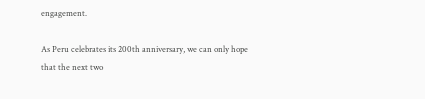engagement.

As Peru celebrates its 200th anniversary, we can only hope that the next two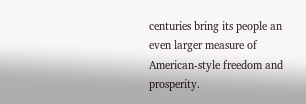centuries bring its people an even larger measure of American-style freedom and prosperity.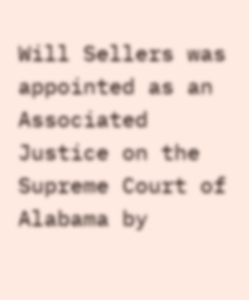Will Sellers was appointed as an Associated Justice on the Supreme Court of Alabama by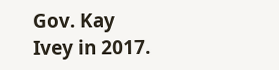Gov. Kay Ivey in 2017.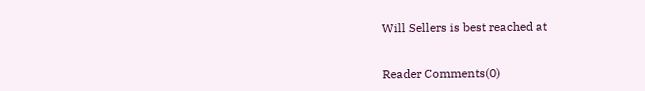Will Sellers is best reached at


Reader Comments(0)